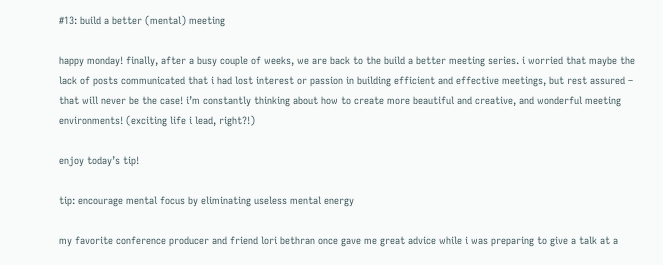#13: build a better (mental) meeting

happy monday! finally, after a busy couple of weeks, we are back to the build a better meeting series. i worried that maybe the lack of posts communicated that i had lost interest or passion in building efficient and effective meetings, but rest assured – that will never be the case! i’m constantly thinking about how to create more beautiful and creative, and wonderful meeting environments! (exciting life i lead, right?!)

enjoy today’s tip!

tip: encourage mental focus by eliminating useless mental energy

my favorite conference producer and friend lori bethran once gave me great advice while i was preparing to give a talk at a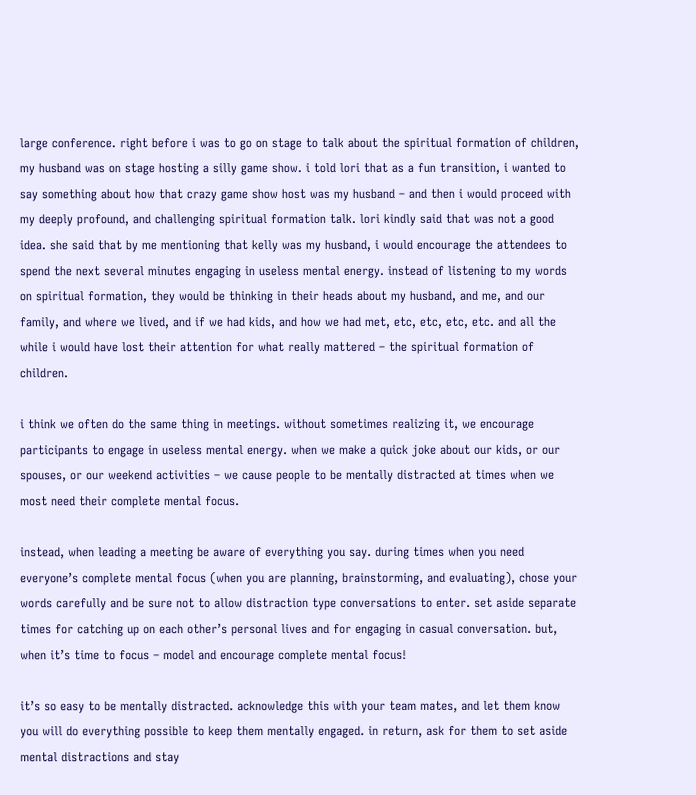large conference. right before i was to go on stage to talk about the spiritual formation of children, my husband was on stage hosting a silly game show. i told lori that as a fun transition, i wanted to say something about how that crazy game show host was my husband – and then i would proceed with my deeply profound, and challenging spiritual formation talk. lori kindly said that was not a good idea. she said that by me mentioning that kelly was my husband, i would encourage the attendees to spend the next several minutes engaging in useless mental energy. instead of listening to my words on spiritual formation, they would be thinking in their heads about my husband, and me, and our family, and where we lived, and if we had kids, and how we had met, etc, etc, etc, etc. and all the while i would have lost their attention for what really mattered – the spiritual formation of children.

i think we often do the same thing in meetings. without sometimes realizing it, we encourage participants to engage in useless mental energy. when we make a quick joke about our kids, or our spouses, or our weekend activities – we cause people to be mentally distracted at times when we most need their complete mental focus.

instead, when leading a meeting be aware of everything you say. during times when you need everyone’s complete mental focus (when you are planning, brainstorming, and evaluating), chose your words carefully and be sure not to allow distraction type conversations to enter. set aside separate times for catching up on each other’s personal lives and for engaging in casual conversation. but, when it’s time to focus – model and encourage complete mental focus!

it’s so easy to be mentally distracted. acknowledge this with your team mates, and let them know you will do everything possible to keep them mentally engaged. in return, ask for them to set aside mental distractions and stay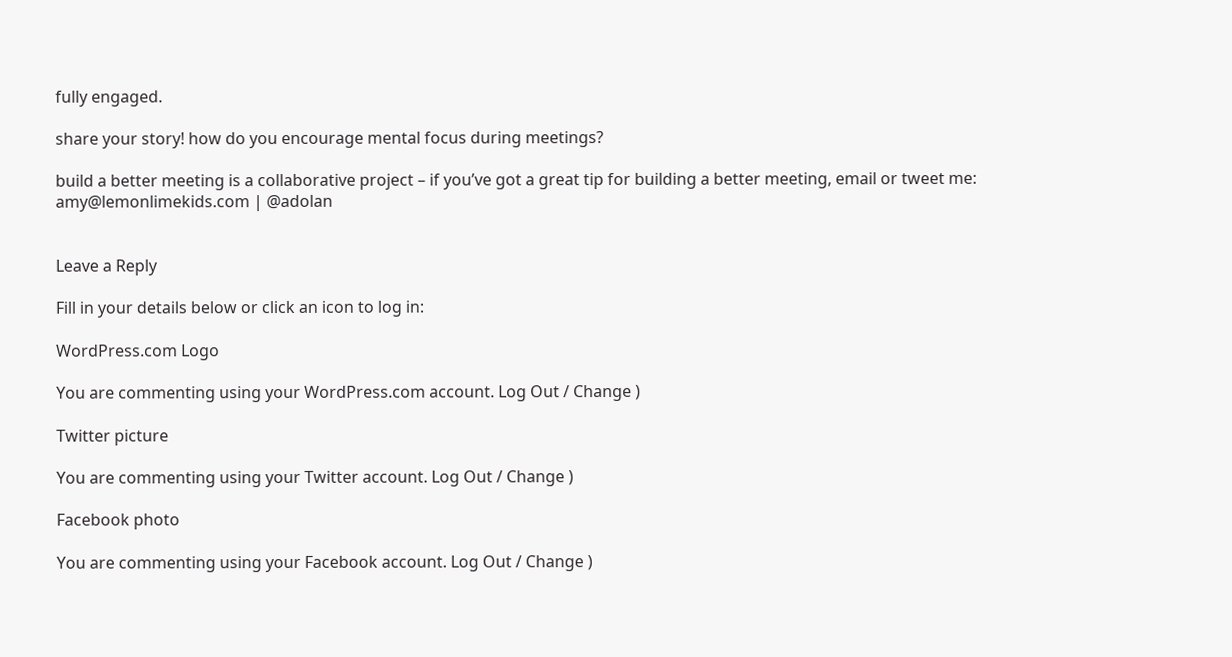fully engaged.

share your story! how do you encourage mental focus during meetings?

build a better meeting is a collaborative project – if you’ve got a great tip for building a better meeting, email or tweet me: amy@lemonlimekids.com | @adolan


Leave a Reply

Fill in your details below or click an icon to log in:

WordPress.com Logo

You are commenting using your WordPress.com account. Log Out / Change )

Twitter picture

You are commenting using your Twitter account. Log Out / Change )

Facebook photo

You are commenting using your Facebook account. Log Out / Change )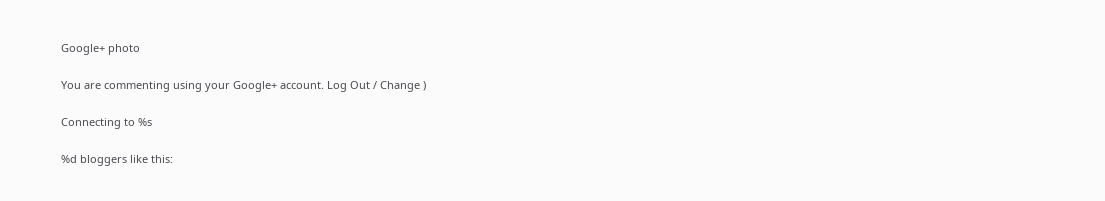Google+ photo

You are commenting using your Google+ account. Log Out / Change )

Connecting to %s

%d bloggers like this: